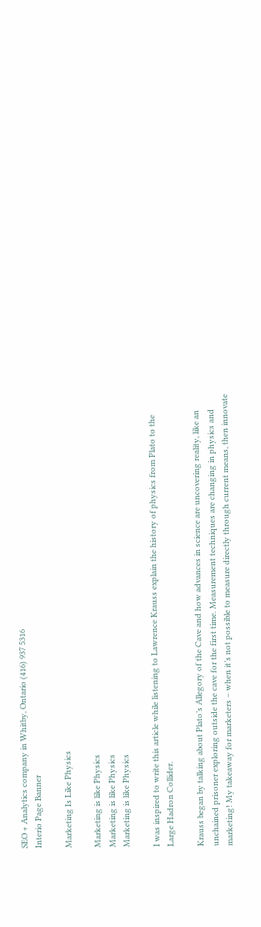SEO + Analytics company in Whitby, Ontario (416) 937 5316
Interio Page Banner

Marketing Is Like Physics

Marketing is like Physics
Marketing is like Physics
Marketing is like Physics

I was inspired to write this article while listening to Lawrence Krauss explain the history of physics from Plato to the Large Hadron Collider.

Krauss began by talking about Plato’s Allegory of the Cave and how advances in science are uncovering reality, like an unchained prisoner exploring outside the cave for the first time. Measurement techniques are changing in physics and marketing! My takeaway for marketers – when it’s not possible to measure directly through current means, then innovate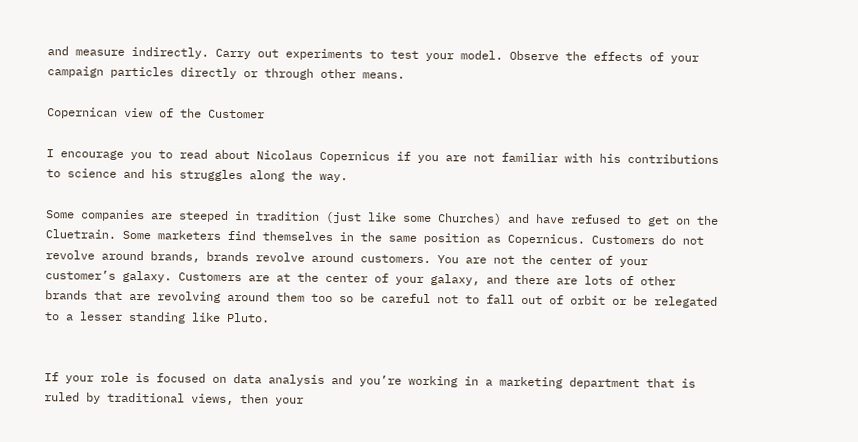and measure indirectly. Carry out experiments to test your model. Observe the effects of your campaign particles directly or through other means.

Copernican view of the Customer

I encourage you to read about Nicolaus Copernicus if you are not familiar with his contributions to science and his struggles along the way.

Some companies are steeped in tradition (just like some Churches) and have refused to get on the Cluetrain. Some marketers find themselves in the same position as Copernicus. Customers do not revolve around brands, brands revolve around customers. You are not the center of your customer’s galaxy. Customers are at the center of your galaxy, and there are lots of other brands that are revolving around them too so be careful not to fall out of orbit or be relegated to a lesser standing like Pluto.


If your role is focused on data analysis and you’re working in a marketing department that is ruled by traditional views, then your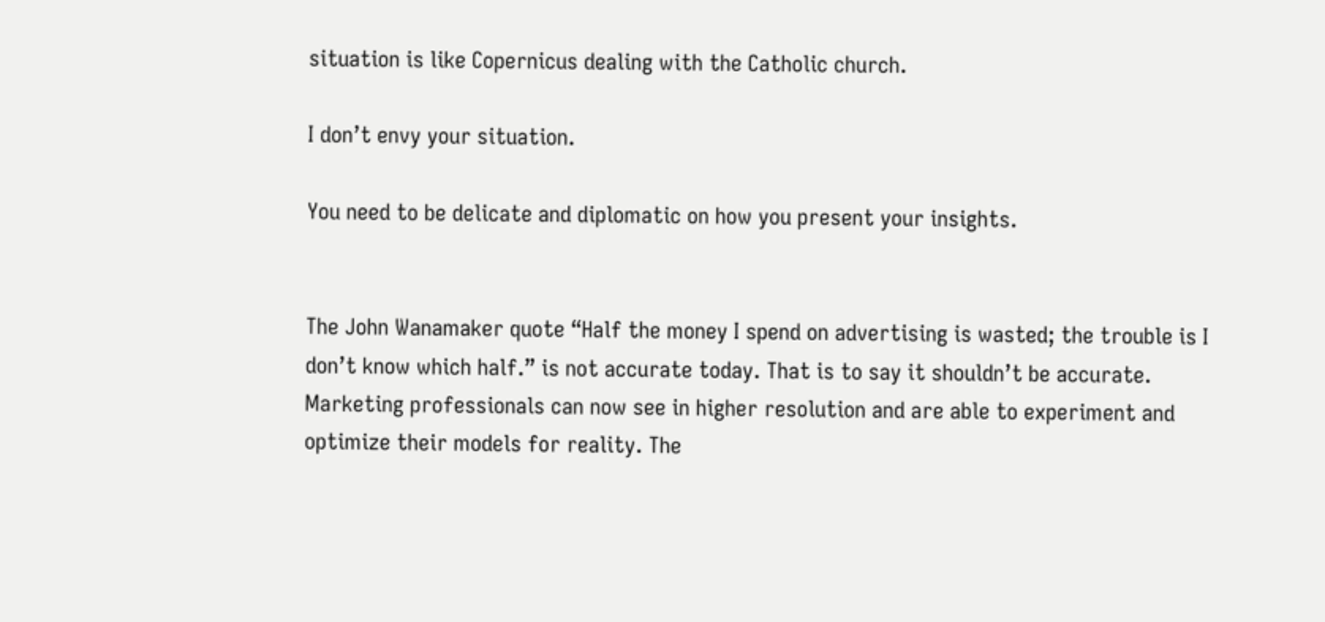situation is like Copernicus dealing with the Catholic church.

I don’t envy your situation.

You need to be delicate and diplomatic on how you present your insights.


The John Wanamaker quote “Half the money I spend on advertising is wasted; the trouble is I don’t know which half.” is not accurate today. That is to say it shouldn’t be accurate. Marketing professionals can now see in higher resolution and are able to experiment and optimize their models for reality. The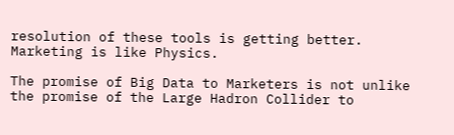resolution of these tools is getting better. Marketing is like Physics.

The promise of Big Data to Marketers is not unlike the promise of the Large Hadron Collider to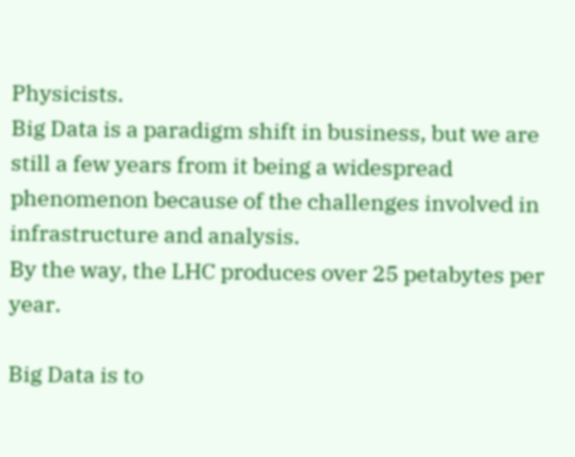Physicists.
Big Data is a paradigm shift in business, but we are still a few years from it being a widespread phenomenon because of the challenges involved in infrastructure and analysis.
By the way, the LHC produces over 25 petabytes per year.

Big Data is to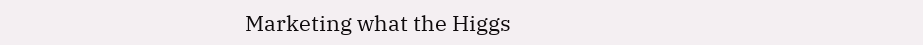Marketing what the Higgs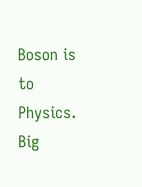Boson is to Physics.
Big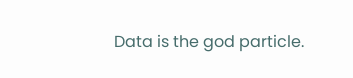Data is the god particle.